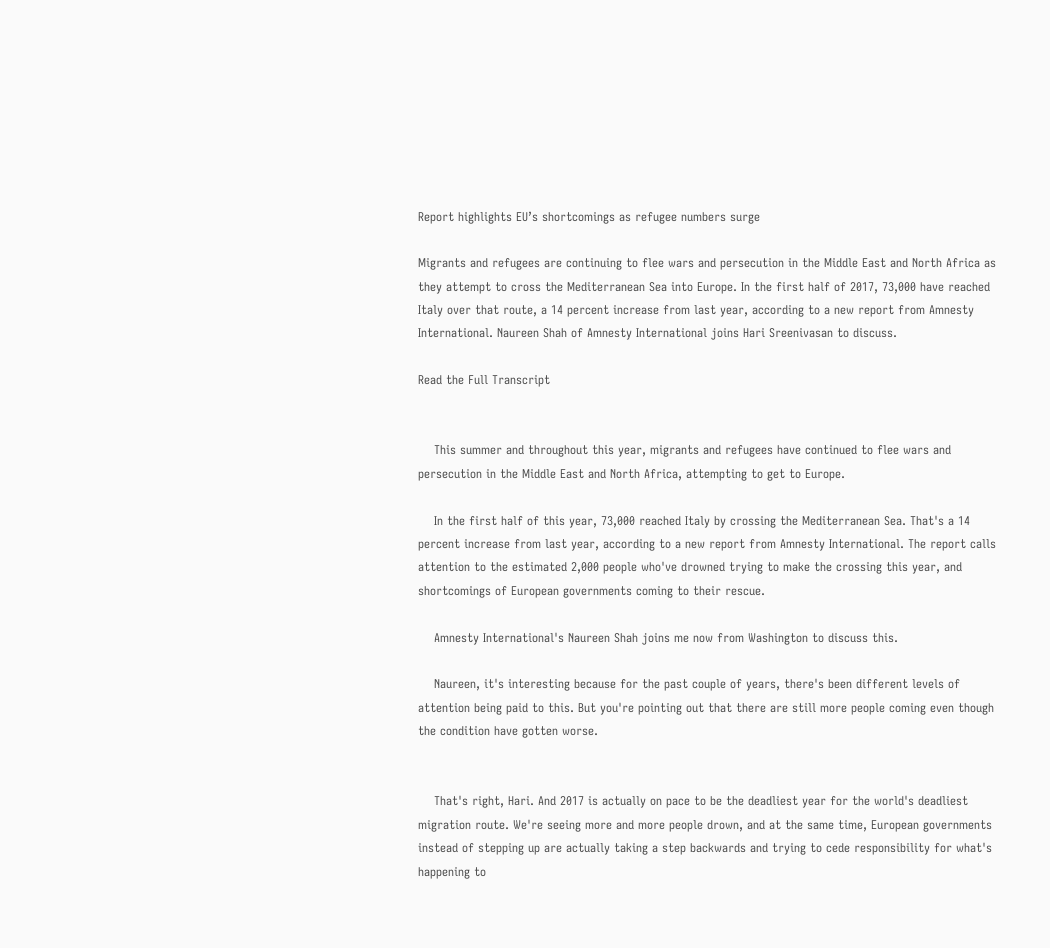Report highlights EU’s shortcomings as refugee numbers surge

Migrants and refugees are continuing to flee wars and persecution in the Middle East and North Africa as they attempt to cross the Mediterranean Sea into Europe. In the first half of 2017, 73,000 have reached Italy over that route, a 14 percent increase from last year, according to a new report from Amnesty International. Naureen Shah of Amnesty International joins Hari Sreenivasan to discuss.

Read the Full Transcript


    This summer and throughout this year, migrants and refugees have continued to flee wars and persecution in the Middle East and North Africa, attempting to get to Europe.

    In the first half of this year, 73,000 reached Italy by crossing the Mediterranean Sea. That's a 14 percent increase from last year, according to a new report from Amnesty International. The report calls attention to the estimated 2,000 people who've drowned trying to make the crossing this year, and shortcomings of European governments coming to their rescue.

    Amnesty International's Naureen Shah joins me now from Washington to discuss this.

    Naureen, it's interesting because for the past couple of years, there's been different levels of attention being paid to this. But you're pointing out that there are still more people coming even though the condition have gotten worse.


    That's right, Hari. And 2017 is actually on pace to be the deadliest year for the world's deadliest migration route. We're seeing more and more people drown, and at the same time, European governments instead of stepping up are actually taking a step backwards and trying to cede responsibility for what's happening to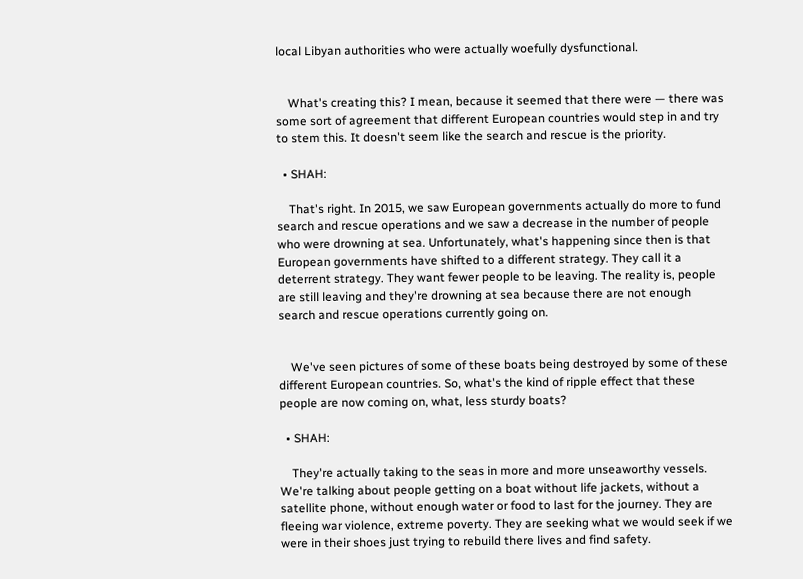local Libyan authorities who were actually woefully dysfunctional.


    What's creating this? I mean, because it seemed that there were — there was some sort of agreement that different European countries would step in and try to stem this. It doesn't seem like the search and rescue is the priority.

  • SHAH:

    That's right. In 2015, we saw European governments actually do more to fund search and rescue operations and we saw a decrease in the number of people who were drowning at sea. Unfortunately, what's happening since then is that European governments have shifted to a different strategy. They call it a deterrent strategy. They want fewer people to be leaving. The reality is, people are still leaving and they're drowning at sea because there are not enough search and rescue operations currently going on.


    We've seen pictures of some of these boats being destroyed by some of these different European countries. So, what's the kind of ripple effect that these people are now coming on, what, less sturdy boats?

  • SHAH:

    They're actually taking to the seas in more and more unseaworthy vessels. We're talking about people getting on a boat without life jackets, without a satellite phone, without enough water or food to last for the journey. They are fleeing war violence, extreme poverty. They are seeking what we would seek if we were in their shoes just trying to rebuild there lives and find safety.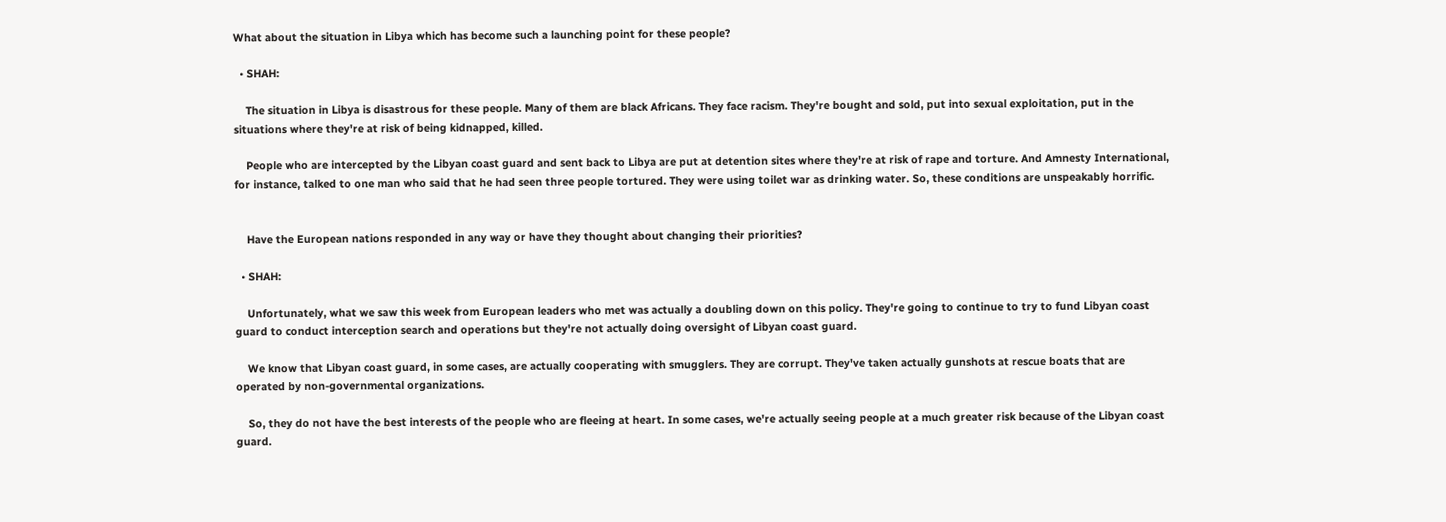What about the situation in Libya which has become such a launching point for these people?

  • SHAH:

    The situation in Libya is disastrous for these people. Many of them are black Africans. They face racism. They're bought and sold, put into sexual exploitation, put in the situations where they're at risk of being kidnapped, killed.

    People who are intercepted by the Libyan coast guard and sent back to Libya are put at detention sites where they're at risk of rape and torture. And Amnesty International, for instance, talked to one man who said that he had seen three people tortured. They were using toilet war as drinking water. So, these conditions are unspeakably horrific.


    Have the European nations responded in any way or have they thought about changing their priorities?

  • SHAH:

    Unfortunately, what we saw this week from European leaders who met was actually a doubling down on this policy. They're going to continue to try to fund Libyan coast guard to conduct interception search and operations but they're not actually doing oversight of Libyan coast guard.

    We know that Libyan coast guard, in some cases, are actually cooperating with smugglers. They are corrupt. They've taken actually gunshots at rescue boats that are operated by non-governmental organizations.

    So, they do not have the best interests of the people who are fleeing at heart. In some cases, we're actually seeing people at a much greater risk because of the Libyan coast guard.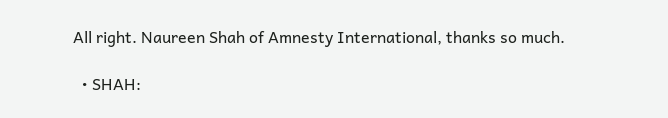All right. Naureen Shah of Amnesty International, thanks so much.

  • SHAH: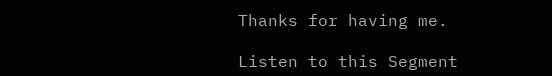Thanks for having me.

Listen to this Segment